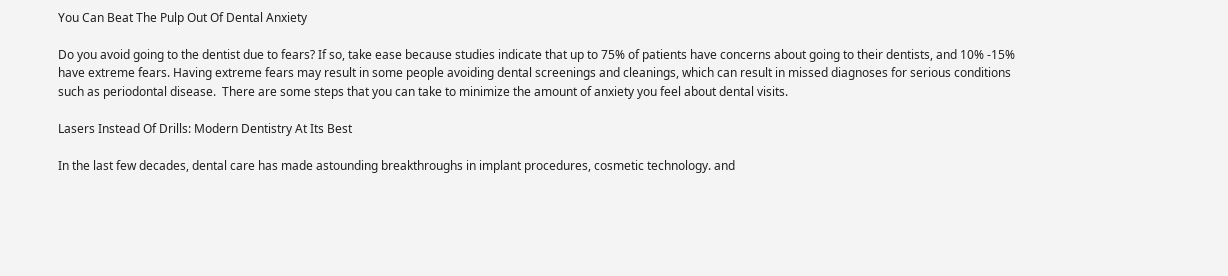You Can Beat The Pulp Out Of Dental Anxiety

Do you avoid going to the dentist due to fears? If so, take ease because studies indicate that up to 75% of patients have concerns about going to their dentists, and 10% -15% have extreme fears. Having extreme fears may result in some people avoiding dental screenings and cleanings, which can result in missed diagnoses for serious conditions such as periodontal disease.  There are some steps that you can take to minimize the amount of anxiety you feel about dental visits.

Lasers Instead Of Drills: Modern Dentistry At Its Best

In the last few decades, dental care has made astounding breakthroughs in implant procedures, cosmetic technology. and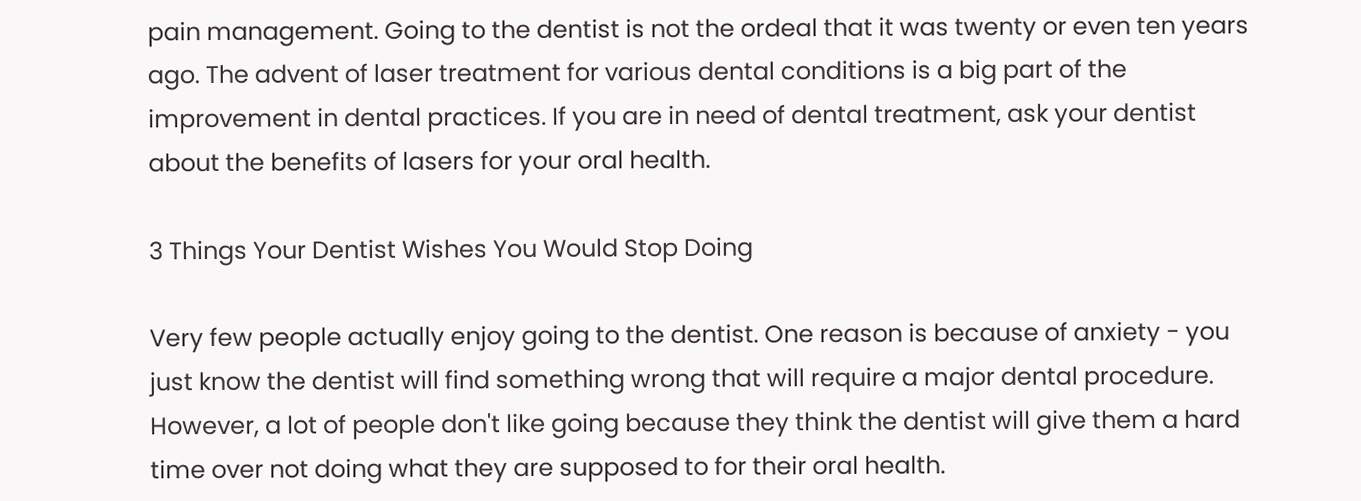pain management. Going to the dentist is not the ordeal that it was twenty or even ten years ago. The advent of laser treatment for various dental conditions is a big part of the improvement in dental practices. If you are in need of dental treatment, ask your dentist about the benefits of lasers for your oral health.

3 Things Your Dentist Wishes You Would Stop Doing

Very few people actually enjoy going to the dentist. One reason is because of anxiety - you just know the dentist will find something wrong that will require a major dental procedure. However, a lot of people don't like going because they think the dentist will give them a hard time over not doing what they are supposed to for their oral health.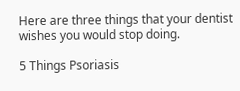Here are three things that your dentist wishes you would stop doing.

5 Things Psoriasis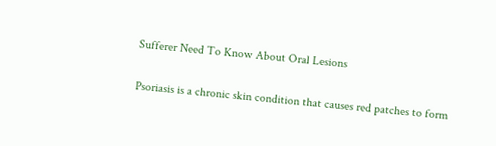Sufferer Need To Know About Oral Lesions

Psoriasis is a chronic skin condition that causes red patches to form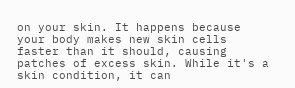on your skin. It happens because your body makes new skin cells faster than it should, causing patches of excess skin. While it's a skin condition, it can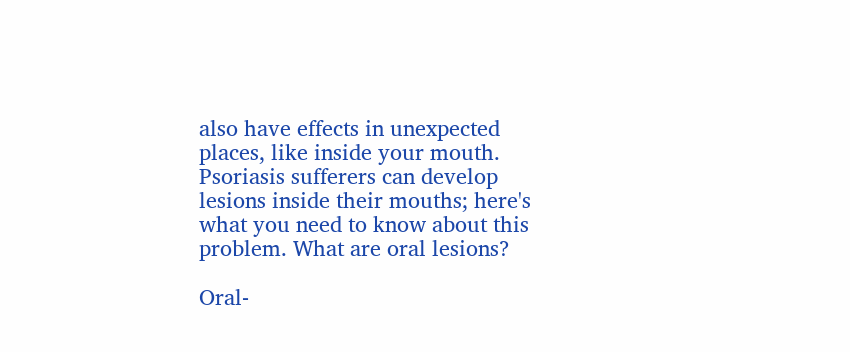also have effects in unexpected places, like inside your mouth. Psoriasis sufferers can develop lesions inside their mouths; here's what you need to know about this problem. What are oral lesions?

Oral-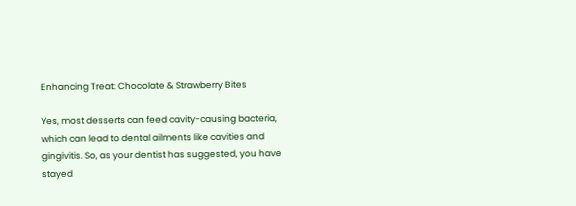Enhancing Treat: Chocolate & Strawberry Bites

Yes, most desserts can feed cavity-causing bacteria, which can lead to dental ailments like cavities and gingivitis. So, as your dentist has suggested, you have stayed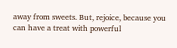away from sweets. But, rejoice, because you can have a treat with powerful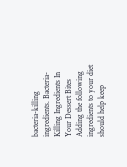bacteria-killing ingredients. Bacteria-Killing Ingredients In Your Dessert Bites Adding the following ingredients to your diet should help keep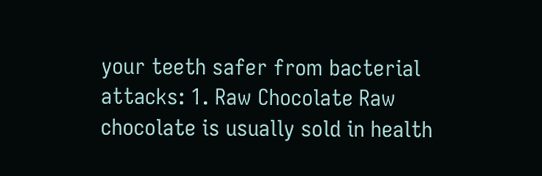your teeth safer from bacterial attacks: 1. Raw Chocolate Raw chocolate is usually sold in health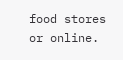food stores or online.